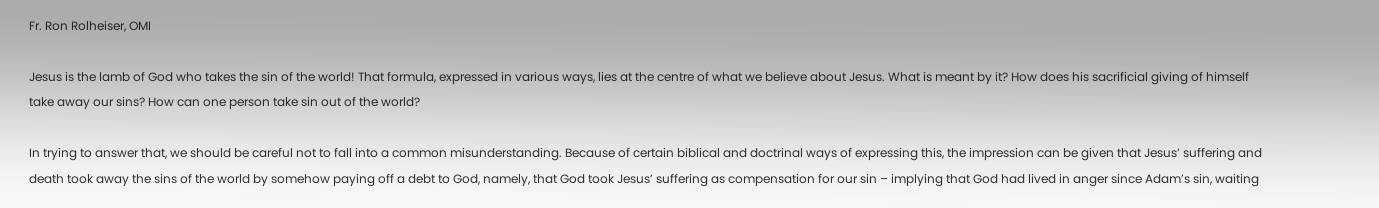Fr. Ron Rolheiser, OMI

Jesus is the lamb of God who takes the sin of the world! That formula, expressed in various ways, lies at the centre of what we believe about Jesus. What is meant by it? How does his sacrificial giving of himself take away our sins? How can one person take sin out of the world?

In trying to answer that, we should be careful not to fall into a common misunderstanding. Because of certain biblical and doctrinal ways of expressing this, the impression can be given that Jesus’ suffering and death took away the sins of the world by somehow paying off a debt to God, namely, that God took Jesus’ suffering as compensation for our sin – implying that God had lived in anger since Adam’s sin, waiting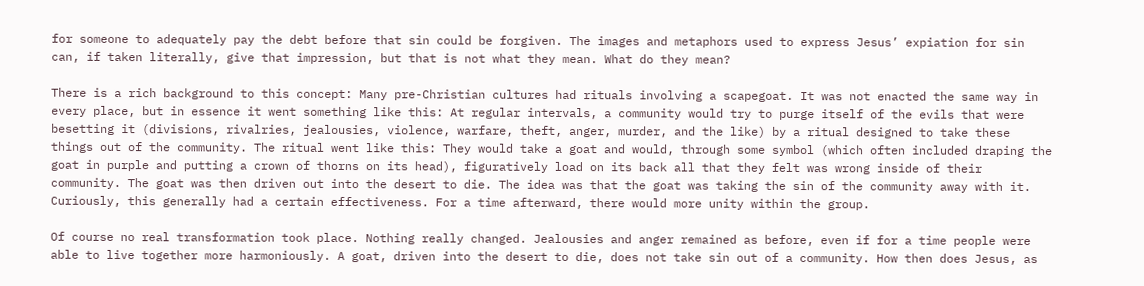for someone to adequately pay the debt before that sin could be forgiven. The images and metaphors used to express Jesus’ expiation for sin can, if taken literally, give that impression, but that is not what they mean. What do they mean?

There is a rich background to this concept: Many pre-Christian cultures had rituals involving a scapegoat. It was not enacted the same way in every place, but in essence it went something like this: At regular intervals, a community would try to purge itself of the evils that were besetting it (divisions, rivalries, jealousies, violence, warfare, theft, anger, murder, and the like) by a ritual designed to take these things out of the community. The ritual went like this: They would take a goat and would, through some symbol (which often included draping the goat in purple and putting a crown of thorns on its head), figuratively load on its back all that they felt was wrong inside of their community. The goat was then driven out into the desert to die. The idea was that the goat was taking the sin of the community away with it. Curiously, this generally had a certain effectiveness. For a time afterward, there would more unity within the group.

Of course no real transformation took place. Nothing really changed. Jealousies and anger remained as before, even if for a time people were able to live together more harmoniously. A goat, driven into the desert to die, does not take sin out of a community. How then does Jesus, as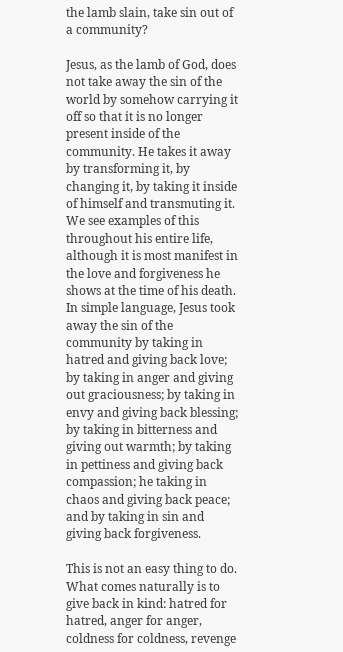the lamb slain, take sin out of a community?

Jesus, as the lamb of God, does not take away the sin of the world by somehow carrying it off so that it is no longer present inside of the community. He takes it away by transforming it, by changing it, by taking it inside of himself and transmuting it. We see examples of this throughout his entire life, although it is most manifest in the love and forgiveness he shows at the time of his death. In simple language, Jesus took away the sin of the community by taking in hatred and giving back love; by taking in anger and giving out graciousness; by taking in envy and giving back blessing; by taking in bitterness and giving out warmth; by taking in pettiness and giving back compassion; he taking in chaos and giving back peace; and by taking in sin and giving back forgiveness.

This is not an easy thing to do. What comes naturally is to give back in kind: hatred for hatred, anger for anger, coldness for coldness, revenge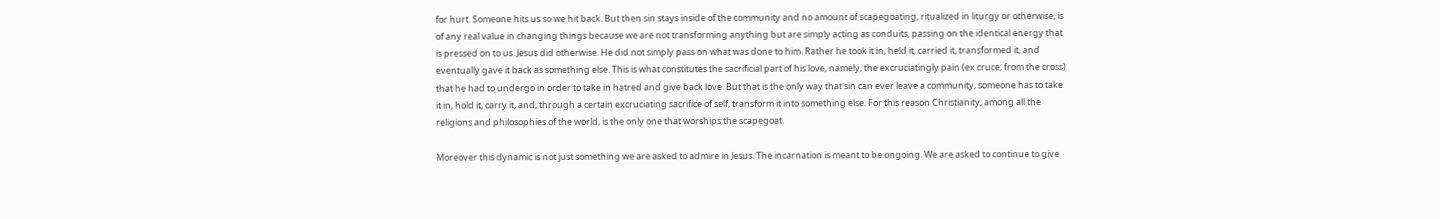for hurt. Someone hits us so we hit back. But then sin stays inside of the community and no amount of scapegoating, ritualized in liturgy or otherwise, is of any real value in changing things because we are not transforming anything but are simply acting as conduits, passing on the identical energy that is pressed on to us. Jesus did otherwise. He did not simply pass on what was done to him. Rather he took it in, held it, carried it, transformed it, and eventually gave it back as something else. This is what constitutes the sacrificial part of his love, namely, the excruciatingly pain (ex cruce, from the cross) that he had to undergo in order to take in hatred and give back love. But that is the only way that sin can ever leave a community, someone has to take it in, hold it, carry it, and, through a certain excruciating sacrifice of self, transform it into something else. For this reason Christianity, among all the religions and philosophies of the world, is the only one that worships the scapegoat.

Moreover this dynamic is not just something we are asked to admire in Jesus. The incarnation is meant to be ongoing. We are asked to continue to give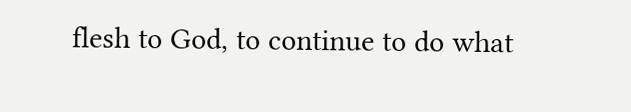flesh to God, to continue to do what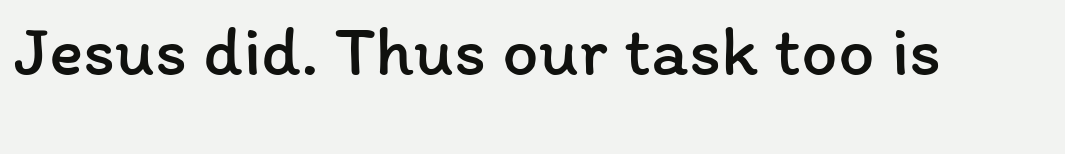Jesus did. Thus our task too is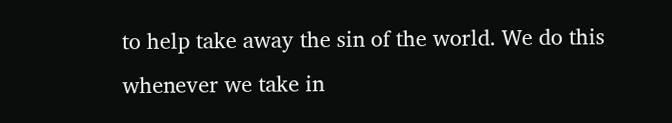to help take away the sin of the world. We do this whenever we take in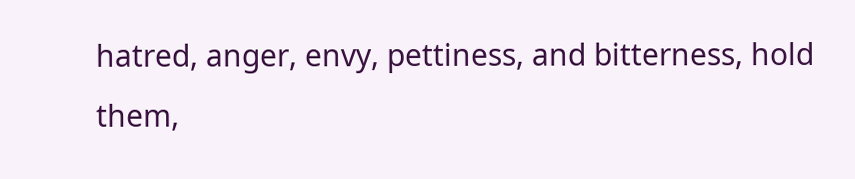hatred, anger, envy, pettiness, and bitterness, hold them,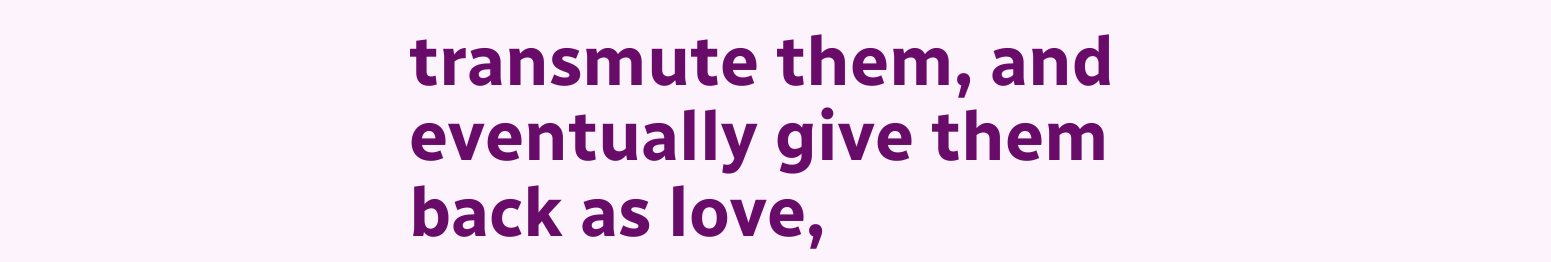transmute them, and eventually give them back as love,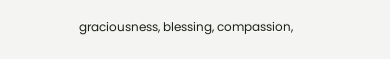graciousness, blessing, compassion,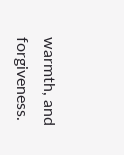warmth, and forgiveness.